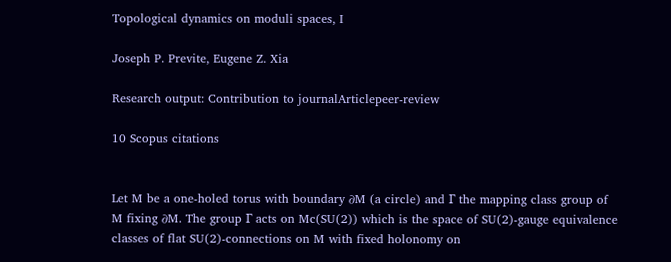Topological dynamics on moduli spaces, I

Joseph P. Previte, Eugene Z. Xia

Research output: Contribution to journalArticlepeer-review

10 Scopus citations


Let M be a one-holed torus with boundary ∂M (a circle) and Γ the mapping class group of M fixing ∂M. The group Γ acts on Mc(SU(2)) which is the space of SU(2)-gauge equivalence classes of flat SU(2)-connections on M with fixed holonomy on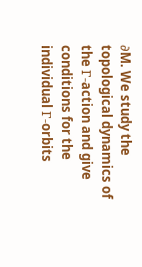∂M. We study the topological dynamics of the Γ-action and give conditions for the individual Γ-orbits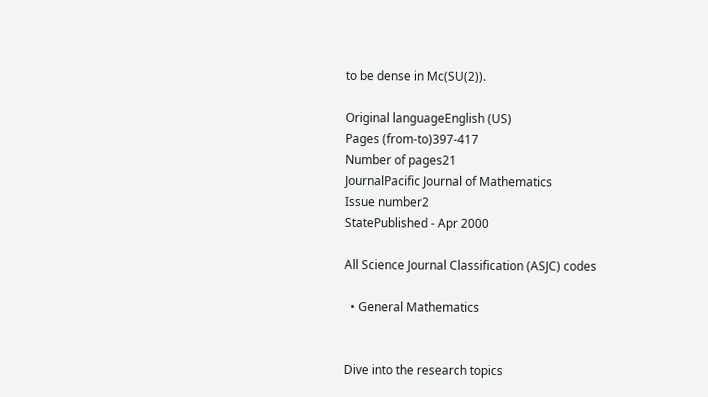to be dense in Mc(SU(2)).

Original languageEnglish (US)
Pages (from-to)397-417
Number of pages21
JournalPacific Journal of Mathematics
Issue number2
StatePublished - Apr 2000

All Science Journal Classification (ASJC) codes

  • General Mathematics


Dive into the research topics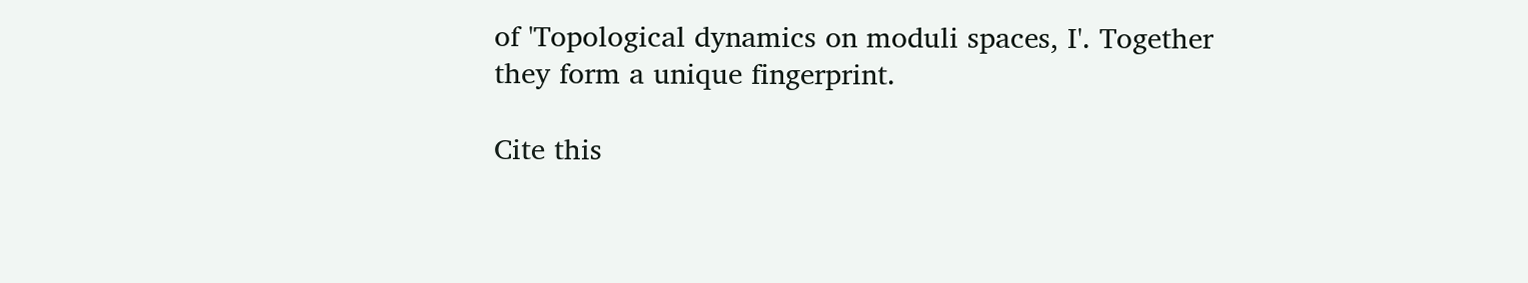of 'Topological dynamics on moduli spaces, I'. Together they form a unique fingerprint.

Cite this